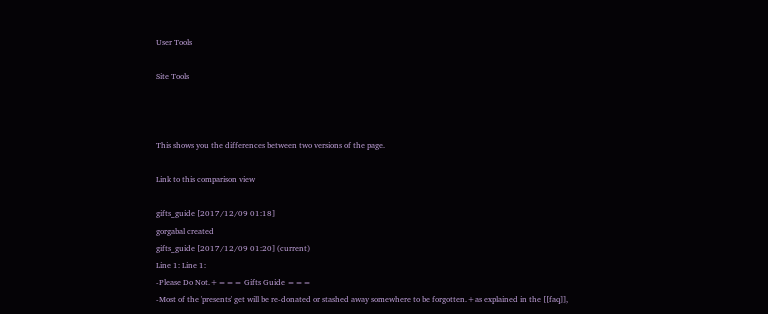User Tools

Site Tools



This shows you the differences between two versions of the page.

Link to this comparison view

gifts_guide [2017/12/09 01:18]
gorgabal created
gifts_guide [2017/12/09 01:20] (current)
Line 1: Line 1:
-Please Do Not.+=== Gifts Guide ===
-Most of the 'presents' get will be re-donated or stashed away somewhere to be forgotten.+as explained in the [[faq]],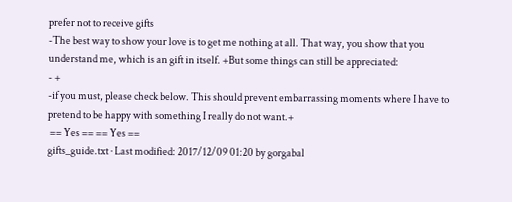prefer not to receive gifts
-The best way to show your love is to get me nothing at all. That way, you show that you understand me, which is an gift in itself. +But some things can still be appreciated:
- +
-if you must, please check below. This should prevent embarrassing moments where I have to pretend to be happy with something I really do not want.+
 == Yes == == Yes ==
gifts_guide.txt · Last modified: 2017/12/09 01:20 by gorgabal